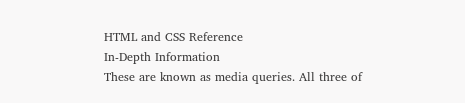HTML and CSS Reference
In-Depth Information
These are known as media queries. All three of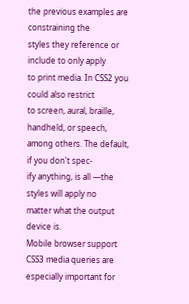the previous examples are constraining the
styles they reference or include to only apply
to print media. In CSS2 you could also restrict
to screen, aural, braille, handheld, or speech,
among others. The default, if you don't spec-
ify anything, is all —the styles will apply no
matter what the output device is.
Mobile browser support
CSS3 media queries are especially important for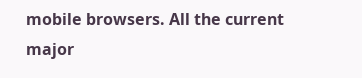mobile browsers. All the current
major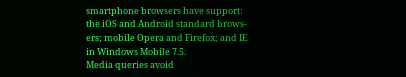smartphone browsers have support: the iOS and Android standard brows-
ers; mobile Opera and Firefox; and IE in Windows Mobile 7.5.
Media queries avoid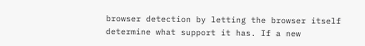browser detection by letting the browser itself
determine what support it has. If a new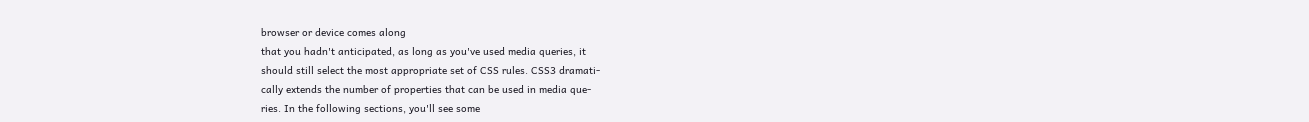browser or device comes along
that you hadn't anticipated, as long as you've used media queries, it
should still select the most appropriate set of CSS rules. CSS3 dramati-
cally extends the number of properties that can be used in media que-
ries. In the following sections, you'll see some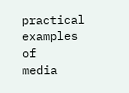practical examples of
media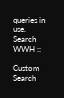queries in use.
Search WWH ::

Custom Search